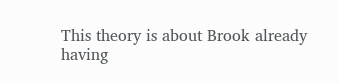This theory is about Brook already having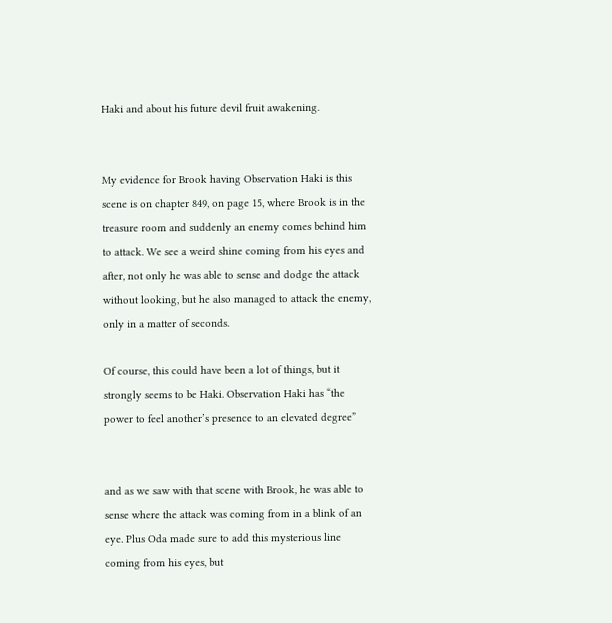Haki and about his future devil fruit awakening.


My evidence for Brook having Observation Haki is this scene is on chapter 849, on page 15, where Brook is in the treasure room and suddenly an enemy comes behind him to attack. We see a weird shine coming from his eyes and after, not only he was able to sense and dodge the attack without looking, but he also managed to attack the enemy, only in a matter of seconds.

Of course, this could have been a lot of things, but it strongly seems to be Haki. Observation Haki has “the power to feel another’s presence to an elevated degree”


and as we saw with that scene with Brook, he was able to sense where the attack was coming from in a blink of an eye. Plus Oda made sure to add this mysterious line coming from his eyes, but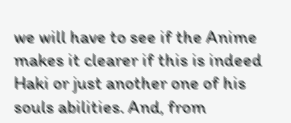we will have to see if the Anime makes it clearer if this is indeed Haki or just another one of his souls abilities. And, from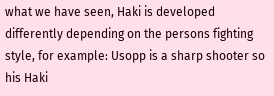what we have seen, Haki is developed differently depending on the persons fighting style, for example: Usopp is a sharp shooter so his Haki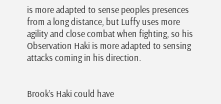is more adapted to sense peoples presences from a long distance, but Luffy uses more agility and close combat when fighting, so his Observation Haki is more adapted to sensing attacks coming in his direction.


Brook’s Haki could have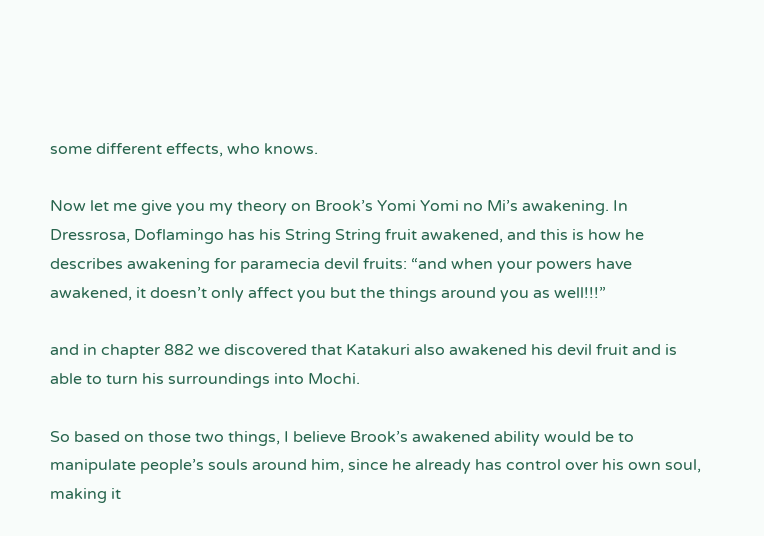some different effects, who knows.

Now let me give you my theory on Brook’s Yomi Yomi no Mi’s awakening. In Dressrosa, Doflamingo has his String String fruit awakened, and this is how he describes awakening for paramecia devil fruits: “and when your powers have awakened, it doesn’t only affect you but the things around you as well!!!”

and in chapter 882 we discovered that Katakuri also awakened his devil fruit and is able to turn his surroundings into Mochi.

So based on those two things, I believe Brook’s awakened ability would be to manipulate people’s souls around him, since he already has control over his own soul, making it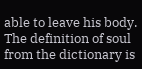able to leave his body. The definition of soul from the dictionary is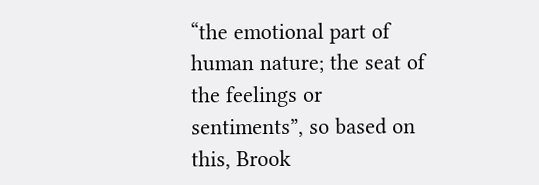“the emotional part of human nature; the seat of the feelings or sentiments”, so based on this, Brook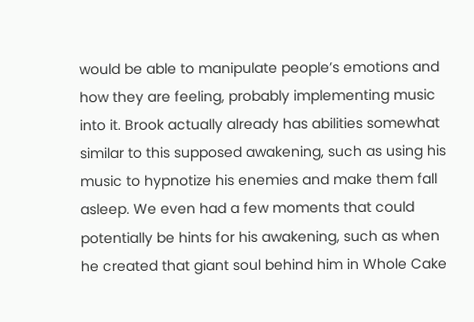would be able to manipulate people’s emotions and how they are feeling, probably implementing music into it. Brook actually already has abilities somewhat similar to this supposed awakening, such as using his music to hypnotize his enemies and make them fall asleep. We even had a few moments that could potentially be hints for his awakening, such as when he created that giant soul behind him in Whole Cake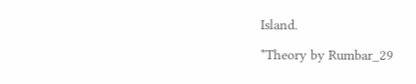Island.

*Theory by Rumbar_29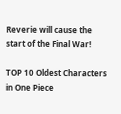Reverie will cause the start of the Final War!

TOP 10 Oldest Characters in One Piece